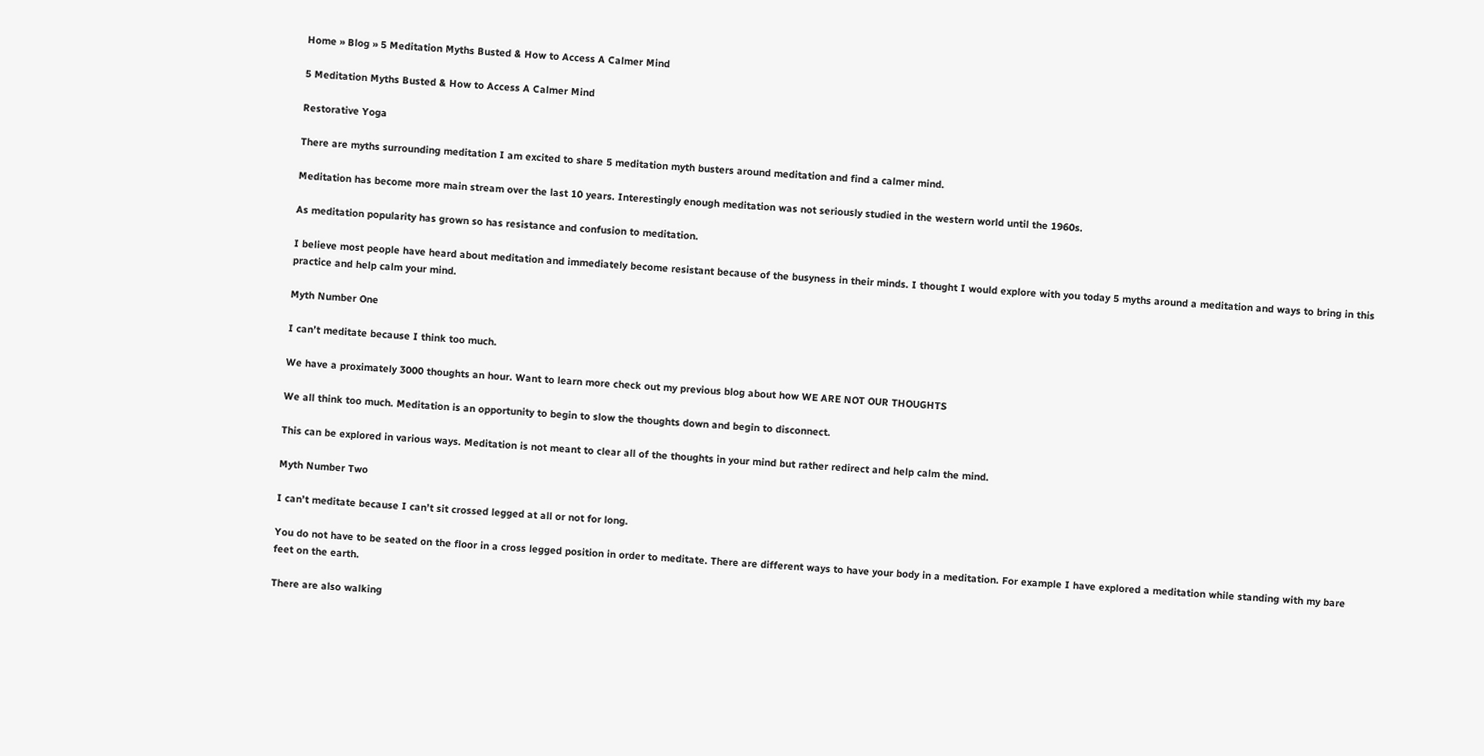Home » Blog » 5 Meditation Myths Busted & How to Access A Calmer Mind

5 Meditation Myths Busted & How to Access A Calmer Mind

Restorative Yoga

There are myths surrounding meditation I am excited to share 5 meditation myth busters around meditation and find a calmer mind.

Meditation has become more main stream over the last 10 years. Interestingly enough meditation was not seriously studied in the western world until the 1960s.

As meditation popularity has grown so has resistance and confusion to meditation.

I believe most people have heard about meditation and immediately become resistant because of the busyness in their minds. I thought I would explore with you today 5 myths around a meditation and ways to bring in this practice and help calm your mind.

Myth Number One

I can’t meditate because I think too much.

We have a proximately 3000 thoughts an hour. Want to learn more check out my previous blog about how WE ARE NOT OUR THOUGHTS

We all think too much. Meditation is an opportunity to begin to slow the thoughts down and begin to disconnect.

This can be explored in various ways. Meditation is not meant to clear all of the thoughts in your mind but rather redirect and help calm the mind.

Myth Number Two

I can’t meditate because I can’t sit crossed legged at all or not for long.

You do not have to be seated on the floor in a cross legged position in order to meditate. There are different ways to have your body in a meditation. For example I have explored a meditation while standing with my bare feet on the earth.

There are also walking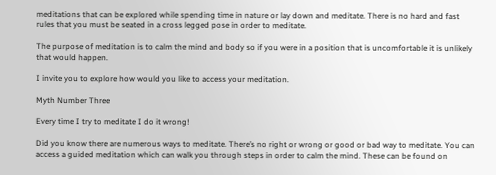meditations that can be explored while spending time in nature or lay down and meditate. There is no hard and fast rules that you must be seated in a cross legged pose in order to meditate.

The purpose of meditation is to calm the mind and body so if you were in a position that is uncomfortable it is unlikely that would happen.

I invite you to explore how would you like to access your meditation.

Myth Number Three

Every time I try to meditate I do it wrong!

Did you know there are numerous ways to meditate. There’s no right or wrong or good or bad way to meditate. You can access a guided meditation which can walk you through steps in order to calm the mind. These can be found on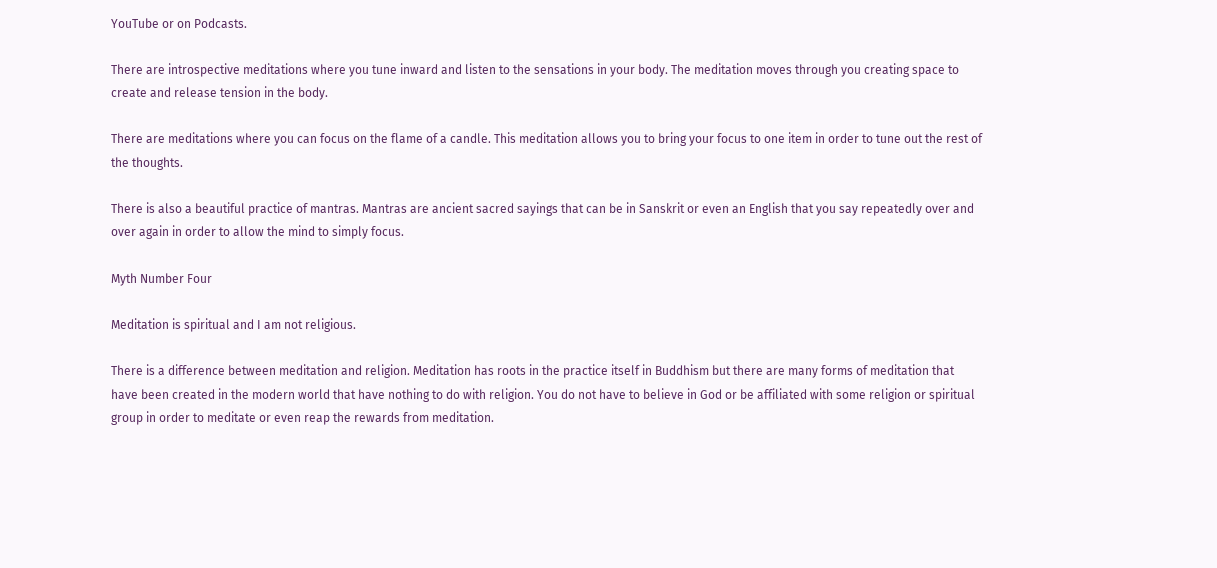YouTube or on Podcasts.

There are introspective meditations where you tune inward and listen to the sensations in your body. The meditation moves through you creating space to create and release tension in the body.

There are meditations where you can focus on the flame of a candle. This meditation allows you to bring your focus to one item in order to tune out the rest of the thoughts.

There is also a beautiful practice of mantras. Mantras are ancient sacred sayings that can be in Sanskrit or even an English that you say repeatedly over and over again in order to allow the mind to simply focus.

Myth Number Four

Meditation is spiritual and I am not religious.

There is a difference between meditation and religion. Meditation has roots in the practice itself in Buddhism but there are many forms of meditation that have been created in the modern world that have nothing to do with religion. You do not have to believe in God or be affiliated with some religion or spiritual group in order to meditate or even reap the rewards from meditation.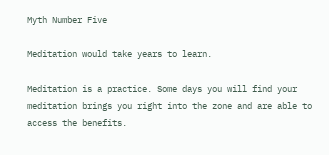Myth Number Five

Meditation would take years to learn.

Meditation is a practice. Some days you will find your meditation brings you right into the zone and are able to access the benefits.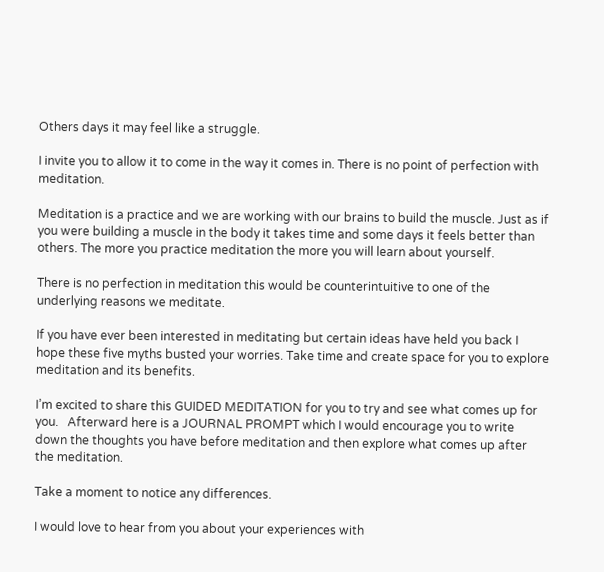Others days it may feel like a struggle.

I invite you to allow it to come in the way it comes in. There is no point of perfection with meditation.

Meditation is a practice and we are working with our brains to build the muscle. Just as if you were building a muscle in the body it takes time and some days it feels better than others. The more you practice meditation the more you will learn about yourself.

There is no perfection in meditation this would be counterintuitive to one of the underlying reasons we meditate.

If you have ever been interested in meditating but certain ideas have held you back I hope these five myths busted your worries. Take time and create space for you to explore meditation and its benefits.

I’m excited to share this GUIDED MEDITATION for you to try and see what comes up for you.   Afterward here is a JOURNAL PROMPT which I would encourage you to write down the thoughts you have before meditation and then explore what comes up after the meditation.

Take a moment to notice any differences.

I would love to hear from you about your experiences with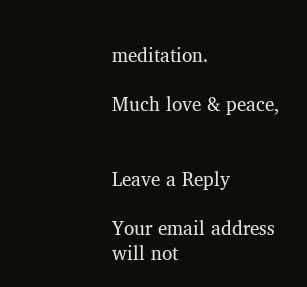meditation.

Much love & peace,


Leave a Reply

Your email address will not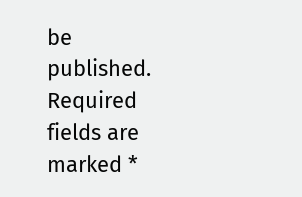be published. Required fields are marked *